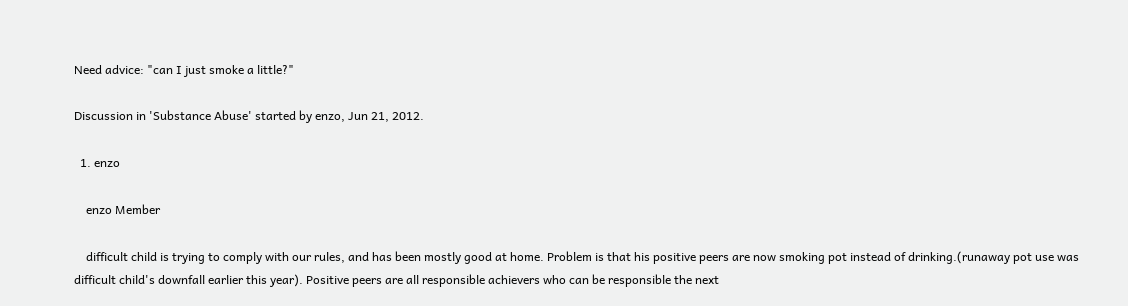Need advice: "can I just smoke a little?"

Discussion in 'Substance Abuse' started by enzo, Jun 21, 2012.

  1. enzo

    enzo Member

    difficult child is trying to comply with our rules, and has been mostly good at home. Problem is that his positive peers are now smoking pot instead of drinking.(runaway pot use was difficult child's downfall earlier this year). Positive peers are all responsible achievers who can be responsible the next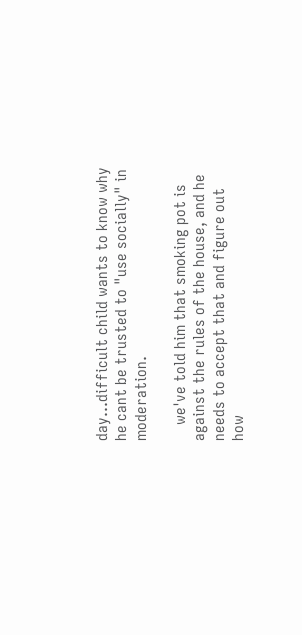day...difficult child wants to know why he cant be trusted to "use socially" in moderation.

    we've told him that smoking pot is against the rules of the house, and he needs to accept that and figure out how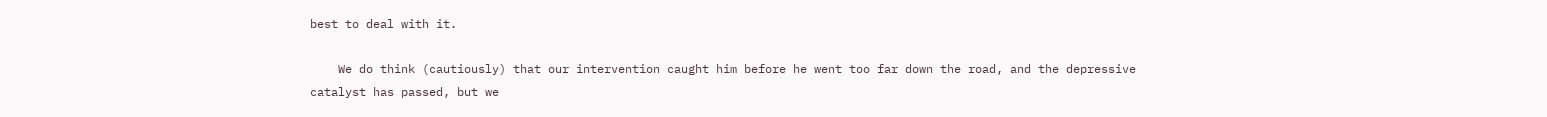best to deal with it.

    We do think (cautiously) that our intervention caught him before he went too far down the road, and the depressive catalyst has passed, but we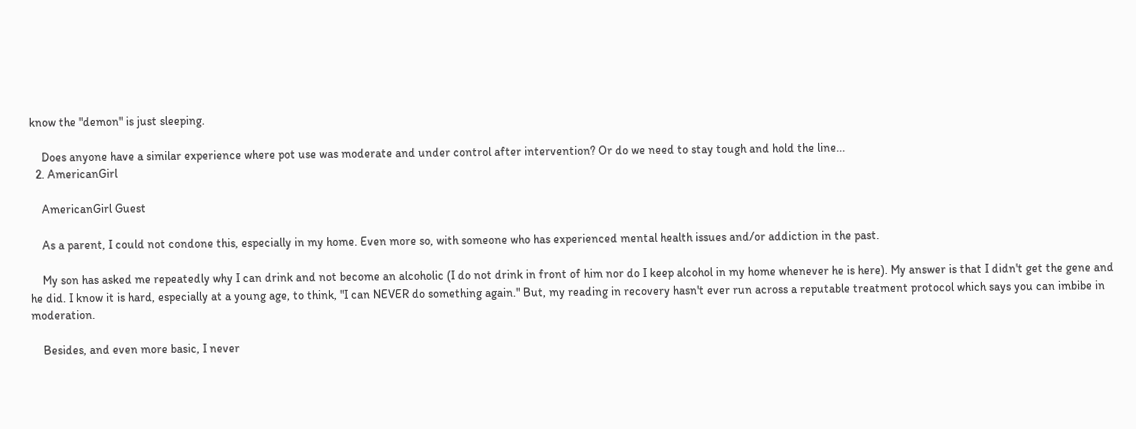know the "demon" is just sleeping.

    Does anyone have a similar experience where pot use was moderate and under control after intervention? Or do we need to stay tough and hold the line...
  2. AmericanGirl

    AmericanGirl Guest

    As a parent, I could not condone this, especially in my home. Even more so, with someone who has experienced mental health issues and/or addiction in the past.

    My son has asked me repeatedly why I can drink and not become an alcoholic (I do not drink in front of him nor do I keep alcohol in my home whenever he is here). My answer is that I didn't get the gene and he did. I know it is hard, especially at a young age, to think, "I can NEVER do something again." But, my reading in recovery hasn't ever run across a reputable treatment protocol which says you can imbibe in moderation.

    Besides, and even more basic, I never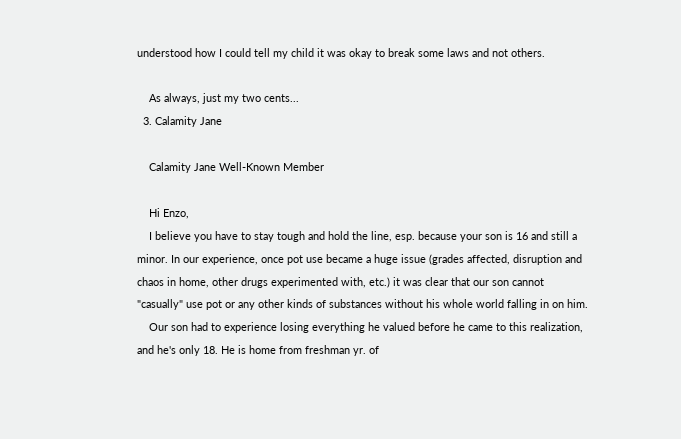understood how I could tell my child it was okay to break some laws and not others.

    As always, just my two cents...
  3. Calamity Jane

    Calamity Jane Well-Known Member

    Hi Enzo,
    I believe you have to stay tough and hold the line, esp. because your son is 16 and still a minor. In our experience, once pot use became a huge issue (grades affected, disruption and chaos in home, other drugs experimented with, etc.) it was clear that our son cannot "casually" use pot or any other kinds of substances without his whole world falling in on him.
    Our son had to experience losing everything he valued before he came to this realization, and he's only 18. He is home from freshman yr. of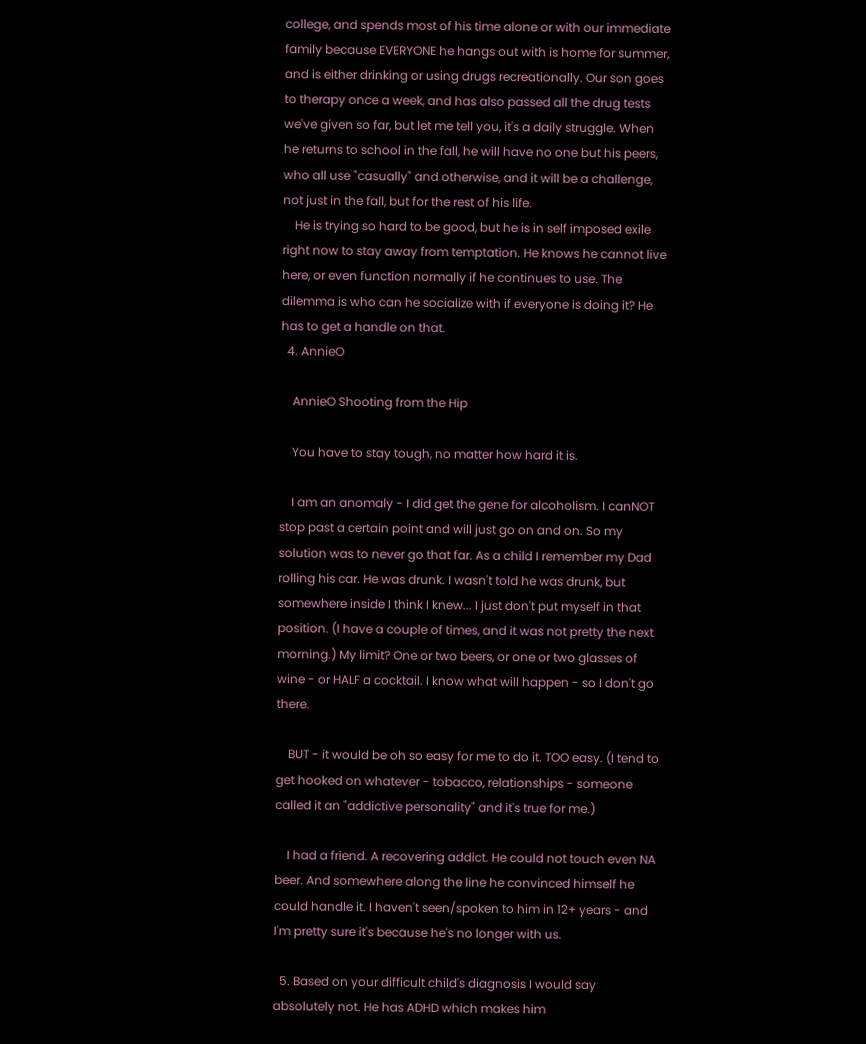college, and spends most of his time alone or with our immediate family because EVERYONE he hangs out with is home for summer, and is either drinking or using drugs recreationally. Our son goes to therapy once a week, and has also passed all the drug tests we've given so far, but let me tell you, it's a daily struggle. When he returns to school in the fall, he will have no one but his peers, who all use "casually" and otherwise, and it will be a challenge, not just in the fall, but for the rest of his life.
    He is trying so hard to be good, but he is in self imposed exile right now to stay away from temptation. He knows he cannot live here, or even function normally if he continues to use. The dilemma is who can he socialize with if everyone is doing it? He has to get a handle on that.
  4. AnnieO

    AnnieO Shooting from the Hip

    You have to stay tough, no matter how hard it is.

    I am an anomaly - I did get the gene for alcoholism. I canNOT stop past a certain point and will just go on and on. So my solution was to never go that far. As a child I remember my Dad rolling his car. He was drunk. I wasn't told he was drunk, but somewhere inside I think I knew... I just don't put myself in that position. (I have a couple of times, and it was not pretty the next morning.) My limit? One or two beers, or one or two glasses of wine - or HALF a cocktail. I know what will happen - so I don't go there.

    BUT - it would be oh so easy for me to do it. TOO easy. (I tend to get hooked on whatever - tobacco, relationships - someone called it an "addictive personality" and it's true for me.)

    I had a friend. A recovering addict. He could not touch even NA beer. And somewhere along the line he convinced himself he could handle it. I haven't seen/spoken to him in 12+ years - and I'm pretty sure it's because he's no longer with us.

  5. Based on your difficult child's diagnosis I would say absolutely not. He has ADHD which makes him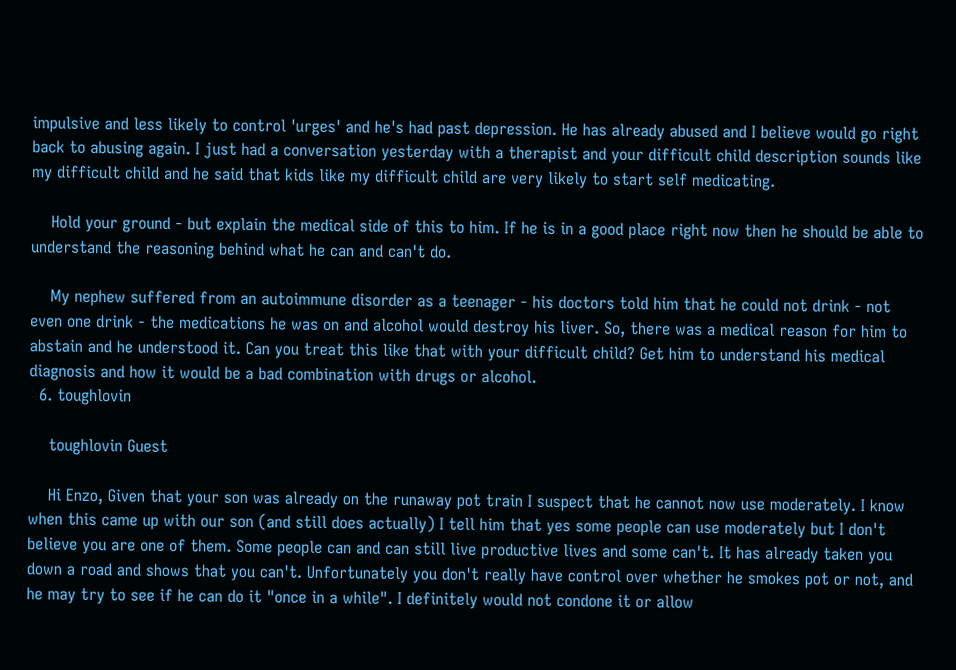impulsive and less likely to control 'urges' and he's had past depression. He has already abused and I believe would go right back to abusing again. I just had a conversation yesterday with a therapist and your difficult child description sounds like my difficult child and he said that kids like my difficult child are very likely to start self medicating.

    Hold your ground - but explain the medical side of this to him. If he is in a good place right now then he should be able to understand the reasoning behind what he can and can't do.

    My nephew suffered from an autoimmune disorder as a teenager - his doctors told him that he could not drink - not even one drink - the medications he was on and alcohol would destroy his liver. So, there was a medical reason for him to abstain and he understood it. Can you treat this like that with your difficult child? Get him to understand his medical diagnosis and how it would be a bad combination with drugs or alcohol.
  6. toughlovin

    toughlovin Guest

    Hi Enzo, Given that your son was already on the runaway pot train I suspect that he cannot now use moderately. I know when this came up with our son (and still does actually) I tell him that yes some people can use moderately but I don't believe you are one of them. Some people can and can still live productive lives and some can't. It has already taken you down a road and shows that you can't. Unfortunately you don't really have control over whether he smokes pot or not, and he may try to see if he can do it "once in a while". I definitely would not condone it or allow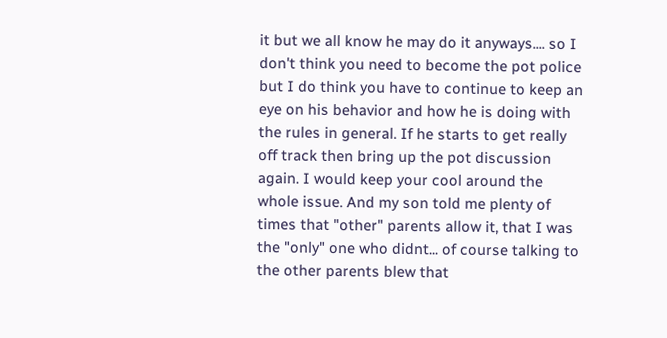it but we all know he may do it anyways.... so I don't think you need to become the pot police but I do think you have to continue to keep an eye on his behavior and how he is doing with the rules in general. If he starts to get really off track then bring up the pot discussion again. I would keep your cool around the whole issue. And my son told me plenty of times that "other" parents allow it, that I was the "only" one who didnt... of course talking to the other parents blew that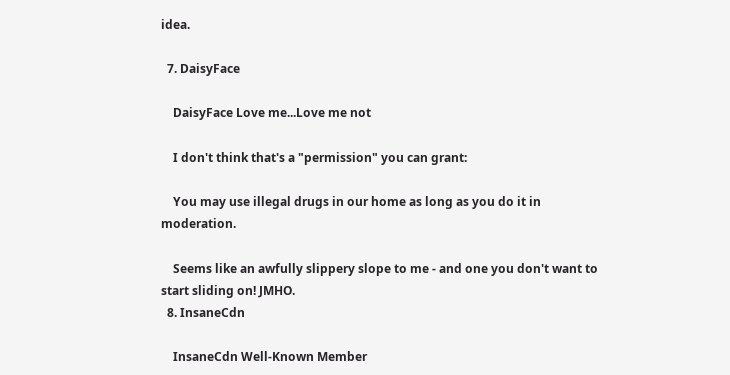idea.

  7. DaisyFace

    DaisyFace Love me...Love me not

    I don't think that's a "permission" you can grant:

    You may use illegal drugs in our home as long as you do it in moderation.

    Seems like an awfully slippery slope to me - and one you don't want to start sliding on! JMHO.
  8. InsaneCdn

    InsaneCdn Well-Known Member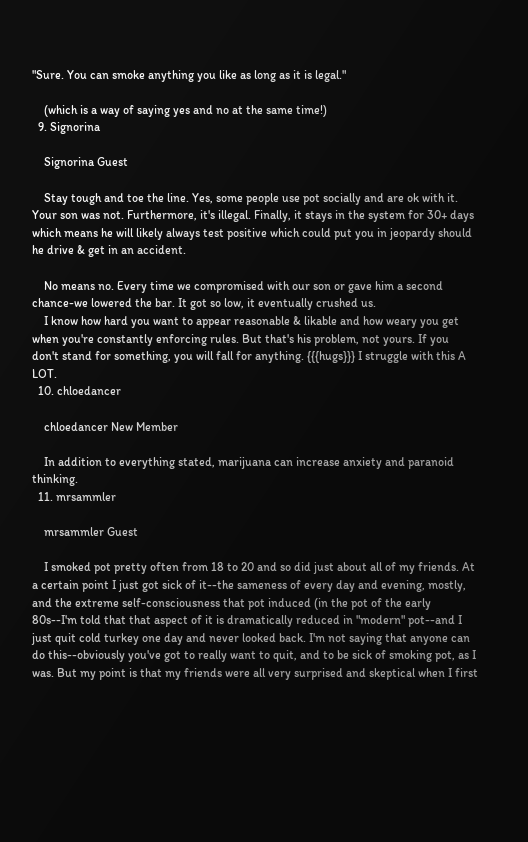"Sure. You can smoke anything you like as long as it is legal."

    (which is a way of saying yes and no at the same time!)
  9. Signorina

    Signorina Guest

    Stay tough and toe the line. Yes, some people use pot socially and are ok with it. Your son was not. Furthermore, it's illegal. Finally, it stays in the system for 30+ days which means he will likely always test positive which could put you in jeopardy should he drive & get in an accident.

    No means no. Every time we compromised with our son or gave him a second chance-we lowered the bar. It got so low, it eventually crushed us.
    I know how hard you want to appear reasonable & likable and how weary you get when you're constantly enforcing rules. But that's his problem, not yours. If you don't stand for something, you will fall for anything. {{{hugs}}} I struggle with this A LOT.
  10. chloedancer

    chloedancer New Member

    In addition to everything stated, marijuana can increase anxiety and paranoid thinking.
  11. mrsammler

    mrsammler Guest

    I smoked pot pretty often from 18 to 20 and so did just about all of my friends. At a certain point I just got sick of it--the sameness of every day and evening, mostly, and the extreme self-consciousness that pot induced (in the pot of the early 80s--I'm told that that aspect of it is dramatically reduced in "modern" pot--and I just quit cold turkey one day and never looked back. I'm not saying that anyone can do this--obviously you've got to really want to quit, and to be sick of smoking pot, as I was. But my point is that my friends were all very surprised and skeptical when I first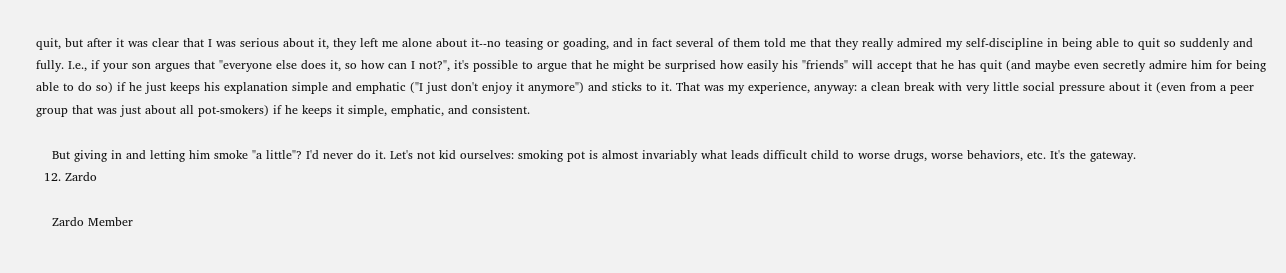quit, but after it was clear that I was serious about it, they left me alone about it--no teasing or goading, and in fact several of them told me that they really admired my self-discipline in being able to quit so suddenly and fully. I.e., if your son argues that "everyone else does it, so how can I not?", it's possible to argue that he might be surprised how easily his "friends" will accept that he has quit (and maybe even secretly admire him for being able to do so) if he just keeps his explanation simple and emphatic ("I just don't enjoy it anymore") and sticks to it. That was my experience, anyway: a clean break with very little social pressure about it (even from a peer group that was just about all pot-smokers) if he keeps it simple, emphatic, and consistent.

    But giving in and letting him smoke "a little"? I'd never do it. Let's not kid ourselves: smoking pot is almost invariably what leads difficult child to worse drugs, worse behaviors, etc. It's the gateway.
  12. Zardo

    Zardo Member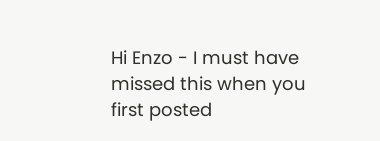Hi Enzo - I must have missed this when you first posted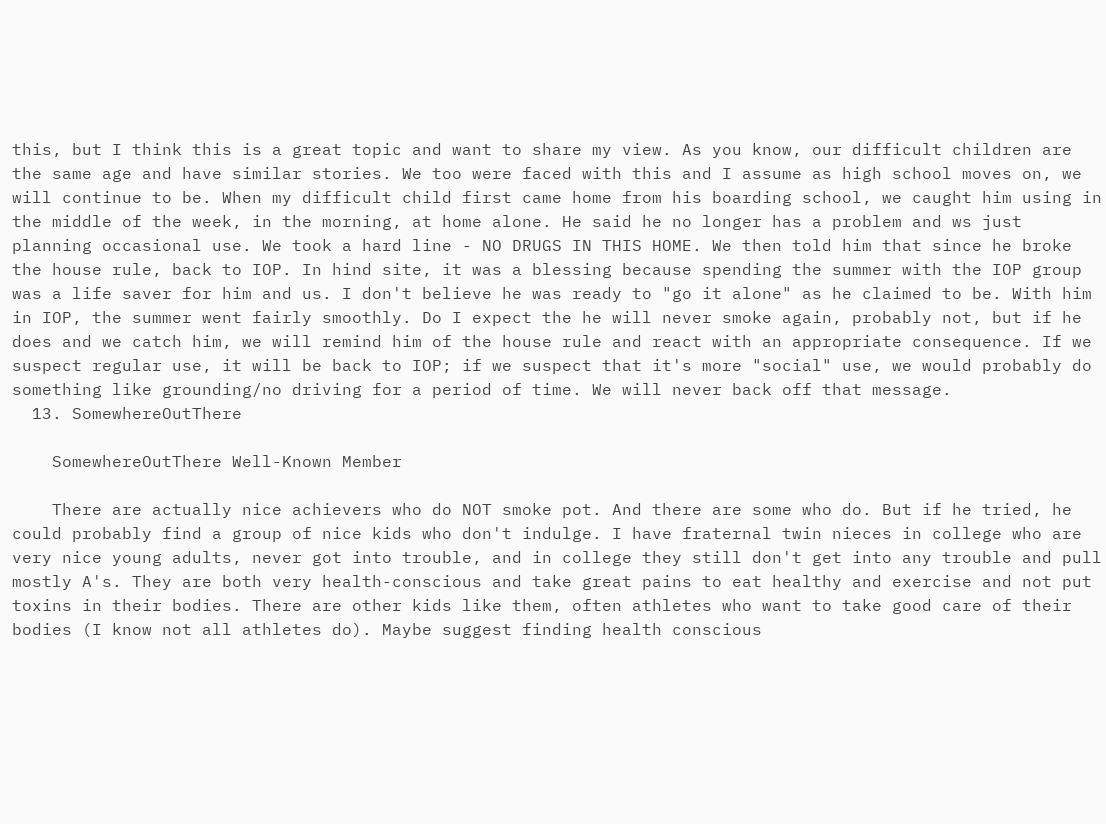this, but I think this is a great topic and want to share my view. As you know, our difficult children are the same age and have similar stories. We too were faced with this and I assume as high school moves on, we will continue to be. When my difficult child first came home from his boarding school, we caught him using in the middle of the week, in the morning, at home alone. He said he no longer has a problem and ws just planning occasional use. We took a hard line - NO DRUGS IN THIS HOME. We then told him that since he broke the house rule, back to IOP. In hind site, it was a blessing because spending the summer with the IOP group was a life saver for him and us. I don't believe he was ready to "go it alone" as he claimed to be. With him in IOP, the summer went fairly smoothly. Do I expect the he will never smoke again, probably not, but if he does and we catch him, we will remind him of the house rule and react with an appropriate consequence. If we suspect regular use, it will be back to IOP; if we suspect that it's more "social" use, we would probably do something like grounding/no driving for a period of time. We will never back off that message.
  13. SomewhereOutThere

    SomewhereOutThere Well-Known Member

    There are actually nice achievers who do NOT smoke pot. And there are some who do. But if he tried, he could probably find a group of nice kids who don't indulge. I have fraternal twin nieces in college who are very nice young adults, never got into trouble, and in college they still don't get into any trouble and pull mostly A's. They are both very health-conscious and take great pains to eat healthy and exercise and not put toxins in their bodies. There are other kids like them, often athletes who want to take good care of their bodies (I know not all athletes do). Maybe suggest finding health conscious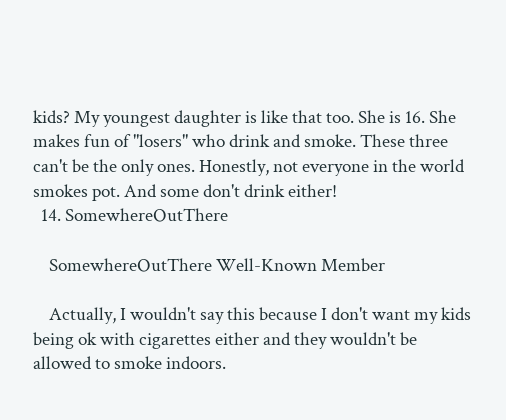kids? My youngest daughter is like that too. She is 16. She makes fun of "losers" who drink and smoke. These three can't be the only ones. Honestly, not everyone in the world smokes pot. And some don't drink either!
  14. SomewhereOutThere

    SomewhereOutThere Well-Known Member

    Actually, I wouldn't say this because I don't want my kids being ok with cigarettes either and they wouldn't be allowed to smoke indoors.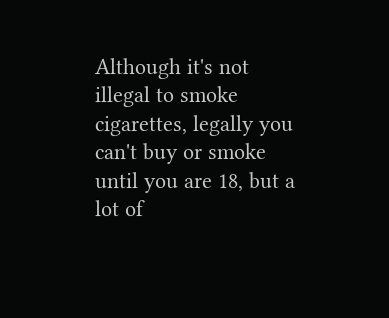Although it's not illegal to smoke cigarettes, legally you can't buy or smoke until you are 18, but a lot of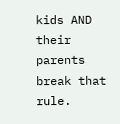kids AND their parents break that rule.